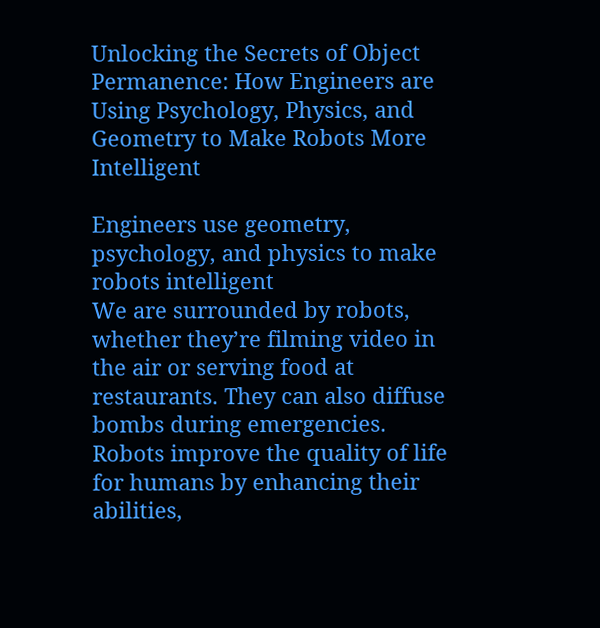Unlocking the Secrets of Object Permanence: How Engineers are Using Psychology, Physics, and Geometry to Make Robots More Intelligent

Engineers use geometry, psychology, and physics to make robots intelligent
We are surrounded by robots, whether they’re filming video in the air or serving food at restaurants. They can also diffuse bombs during emergencies. Robots improve the quality of life for humans by enhancing their abilities,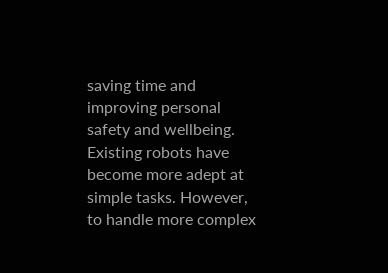saving time and improving personal safety and wellbeing. Existing robots have become more adept at simple tasks. However, to handle more complex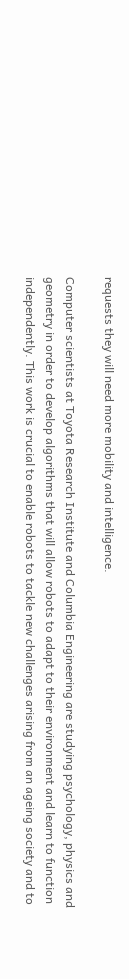requests they will need more mobility and intelligence.

Computer scientists at Toyota Research Institute and Columbia Engineering are studying psychology, physics and geometry in order to develop algorithms that will allow robots to adapt to their environment and learn to function independently. This work is crucial to enable robots to tackle new challenges arising from an ageing society and to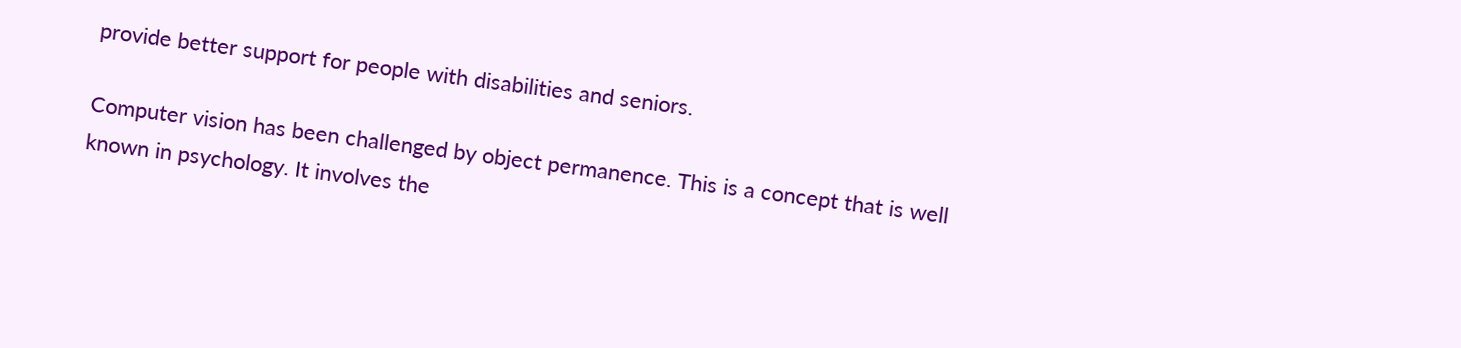provide better support for people with disabilities and seniors.

Computer vision has been challenged by object permanence. This is a concept that is well known in psychology. It involves the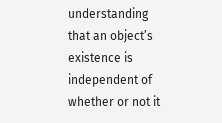understanding that an object’s existence is independent of whether or not it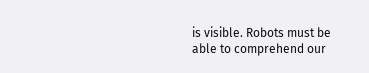is visible. Robots must be able to comprehend our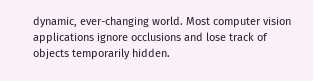dynamic, ever-changing world. Most computer vision applications ignore occlusions and lose track of objects temporarily hidden.